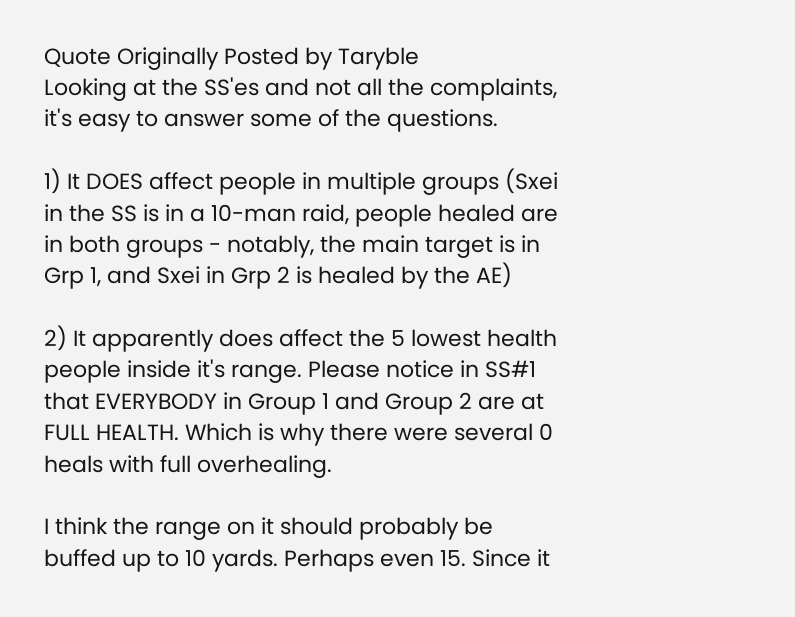Quote Originally Posted by Taryble
Looking at the SS'es and not all the complaints, it's easy to answer some of the questions.

1) It DOES affect people in multiple groups (Sxei in the SS is in a 10-man raid, people healed are in both groups - notably, the main target is in Grp 1, and Sxei in Grp 2 is healed by the AE)

2) It apparently does affect the 5 lowest health people inside it's range. Please notice in SS#1 that EVERYBODY in Group 1 and Group 2 are at FULL HEALTH. Which is why there were several 0 heals with full overhealing.

I think the range on it should probably be buffed up to 10 yards. Perhaps even 15. Since it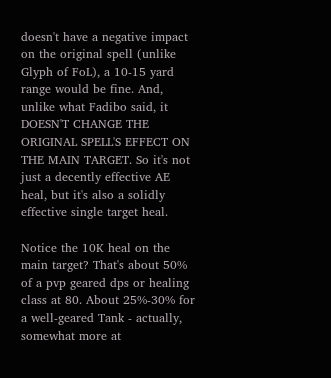doesn't have a negative impact on the original spell (unlike Glyph of FoL), a 10-15 yard range would be fine. And, unlike what Fadibo said, it DOESN'T CHANGE THE ORIGINAL SPELL'S EFFECT ON THE MAIN TARGET. So it's not just a decently effective AE heal, but it's also a solidly effective single target heal.

Notice the 10K heal on the main target? That's about 50% of a pvp geared dps or healing class at 80. About 25%-30% for a well-geared Tank - actually, somewhat more at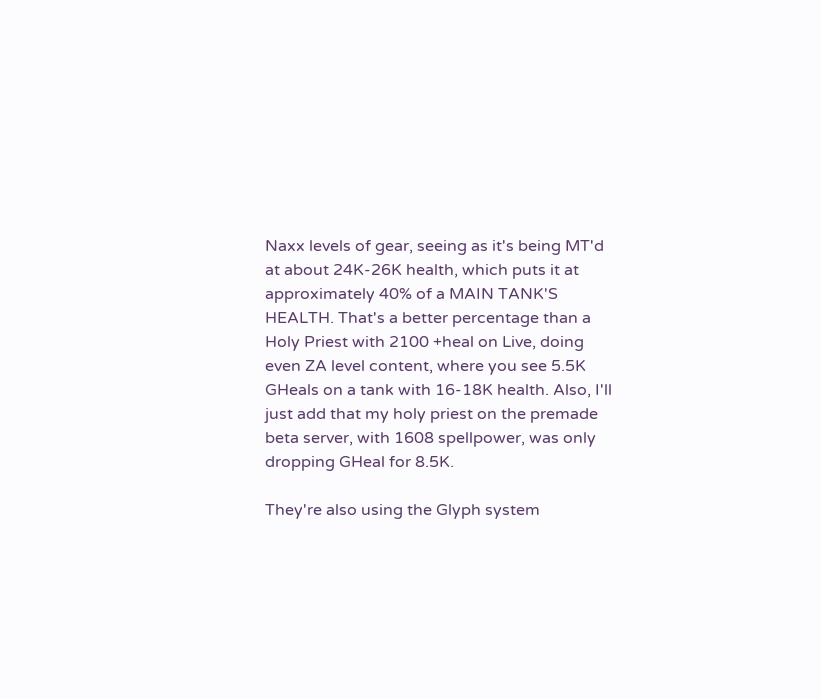Naxx levels of gear, seeing as it's being MT'd at about 24K-26K health, which puts it at approximately 40% of a MAIN TANK'S HEALTH. That's a better percentage than a Holy Priest with 2100 +heal on Live, doing even ZA level content, where you see 5.5K GHeals on a tank with 16-18K health. Also, I'll just add that my holy priest on the premade beta server, with 1608 spellpower, was only dropping GHeal for 8.5K.

They're also using the Glyph system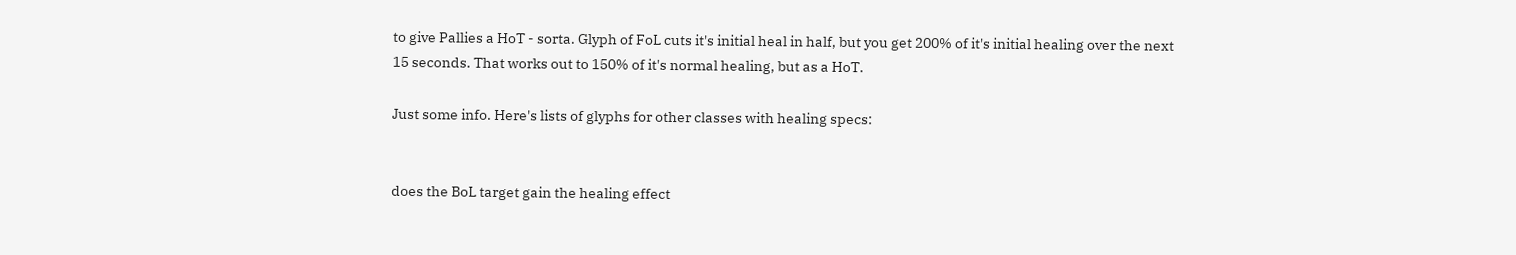to give Pallies a HoT - sorta. Glyph of FoL cuts it's initial heal in half, but you get 200% of it's initial healing over the next 15 seconds. That works out to 150% of it's normal healing, but as a HoT.

Just some info. Here's lists of glyphs for other classes with healing specs:


does the BoL target gain the healing effect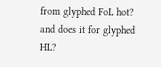from glyphed FoL hot? and does it for glyphed HL?